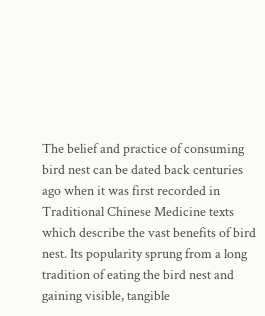The belief and practice of consuming bird nest can be dated back centuries ago when it was first recorded in Traditional Chinese Medicine texts which describe the vast benefits of bird nest. Its popularity sprung from a long tradition of eating the bird nest and gaining visible, tangible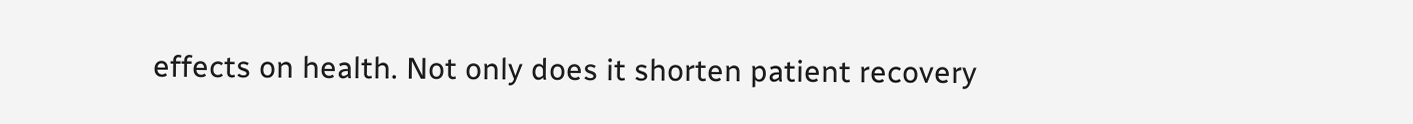effects on health. Not only does it shorten patient recovery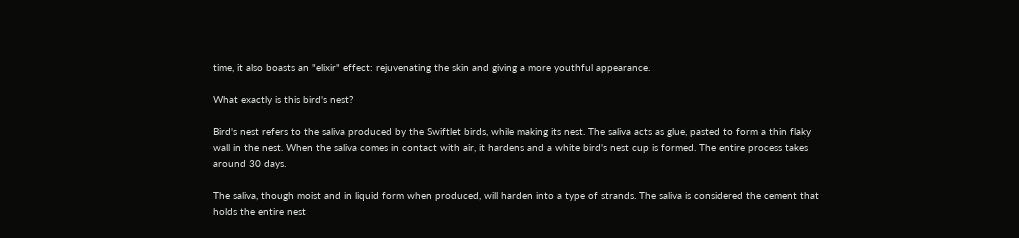time, it also boasts an "elixir" effect: rejuvenating the skin and giving a more youthful appearance.

What exactly is this bird's nest?

Bird's nest refers to the saliva produced by the Swiftlet birds, while making its nest. The saliva acts as glue, pasted to form a thin flaky wall in the nest. When the saliva comes in contact with air, it hardens and a white bird's nest cup is formed. The entire process takes around 30 days.

The saliva, though moist and in liquid form when produced, will harden into a type of strands. The saliva is considered the cement that holds the entire nest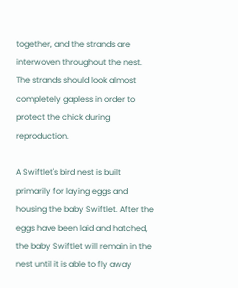together, and the strands are interwoven throughout the nest. The strands should look almost completely gapless in order to protect the chick during reproduction.

A Swiftlet's bird nest is built primarily for laying eggs and housing the baby Swiftlet. After the eggs have been laid and hatched, the baby Swiftlet will remain in the nest until it is able to fly away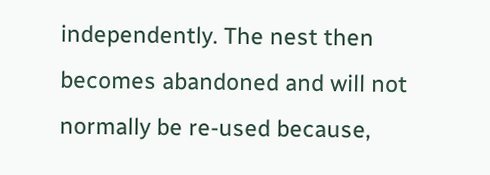independently. The nest then becomes abandoned and will not normally be re-used because,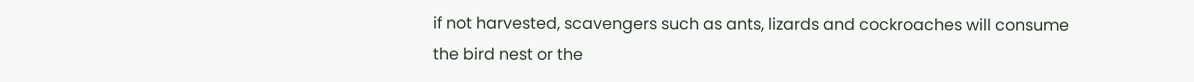if not harvested, scavengers such as ants, lizards and cockroaches will consume the bird nest or the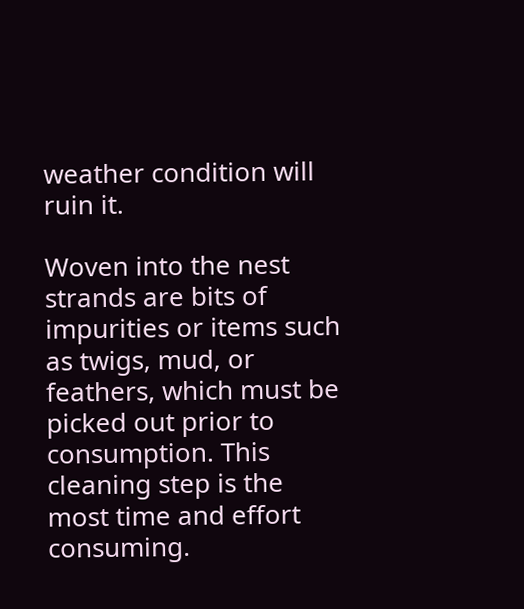weather condition will ruin it.

Woven into the nest strands are bits of impurities or items such as twigs, mud, or feathers, which must be picked out prior to consumption. This cleaning step is the most time and effort consuming.